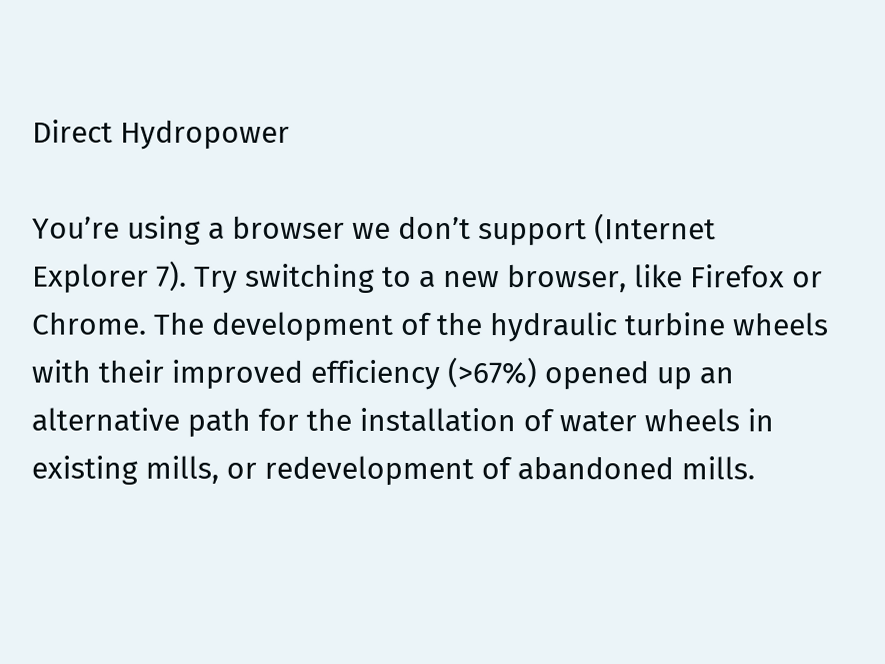Direct Hydropower

You’re using a browser we don’t support (Internet Explorer 7). Try switching to a new browser, like Firefox or Chrome. The development of the hydraulic turbine wheels with their improved efficiency (>67%) opened up an alternative path for the installation of water wheels in existing mills, or redevelopment of abandoned mills.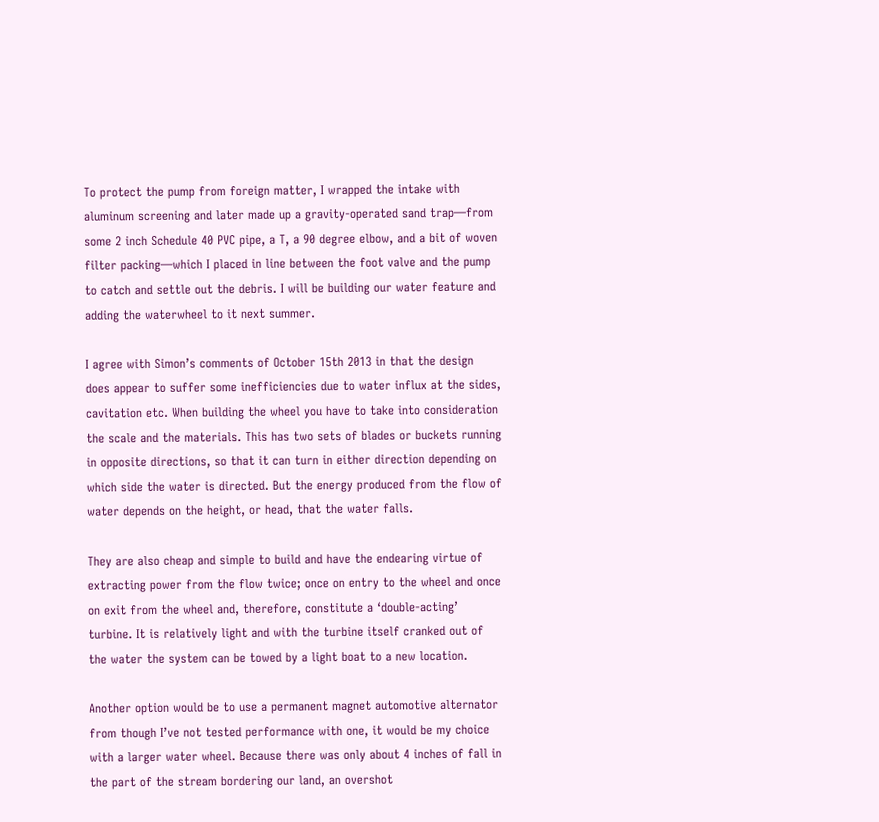To protect the pump from foreign matter, I wrapped the intake with aluminum screening and later made up a gravity-operated sand trap—from some 2 inch Schedule 40 PVC pipe, a T, a 90 degree elbow, and a bit of woven filter packing—which I placed in line between the foot valve and the pump to catch and settle out the debris. I will be building our water feature and adding the waterwheel to it next summer.

I agree with Simon’s comments of October 15th 2013 in that the design does appear to suffer some inefficiencies due to water influx at the sides, cavitation etc. When building the wheel you have to take into consideration the scale and the materials. This has two sets of blades or buckets running in opposite directions, so that it can turn in either direction depending on which side the water is directed. But the energy produced from the flow of water depends on the height, or head, that the water falls.

They are also cheap and simple to build and have the endearing virtue of extracting power from the flow twice; once on entry to the wheel and once on exit from the wheel and, therefore, constitute a ‘double-acting’ turbine. It is relatively light and with the turbine itself cranked out of the water the system can be towed by a light boat to a new location.

Another option would be to use a permanent magnet automotive alternator from though I’ve not tested performance with one, it would be my choice with a larger water wheel. Because there was only about 4 inches of fall in the part of the stream bordering our land, an overshot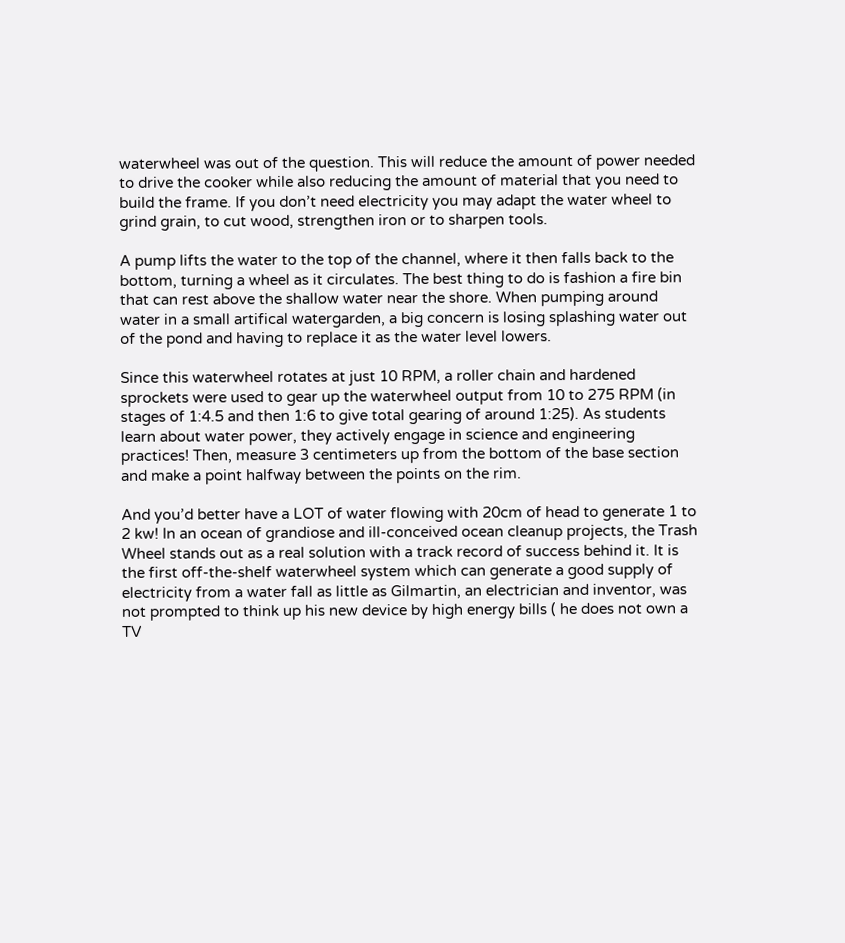waterwheel was out of the question. This will reduce the amount of power needed to drive the cooker while also reducing the amount of material that you need to build the frame. If you don’t need electricity you may adapt the water wheel to grind grain, to cut wood, strengthen iron or to sharpen tools.

A pump lifts the water to the top of the channel, where it then falls back to the bottom, turning a wheel as it circulates. The best thing to do is fashion a fire bin that can rest above the shallow water near the shore. When pumping around water in a small artifical watergarden, a big concern is losing splashing water out of the pond and having to replace it as the water level lowers.

Since this waterwheel rotates at just 10 RPM, a roller chain and hardened sprockets were used to gear up the waterwheel output from 10 to 275 RPM (in stages of 1:4.5 and then 1:6 to give total gearing of around 1:25). As students learn about water power, they actively engage in science and engineering practices! Then, measure 3 centimeters up from the bottom of the base section and make a point halfway between the points on the rim.

And you’d better have a LOT of water flowing with 20cm of head to generate 1 to 2 kw! In an ocean of grandiose and ill-conceived ocean cleanup projects, the Trash Wheel stands out as a real solution with a track record of success behind it. It is the first off-the-shelf waterwheel system which can generate a good supply of electricity from a water fall as little as Gilmartin, an electrician and inventor, was not prompted to think up his new device by high energy bills ( he does not own a TV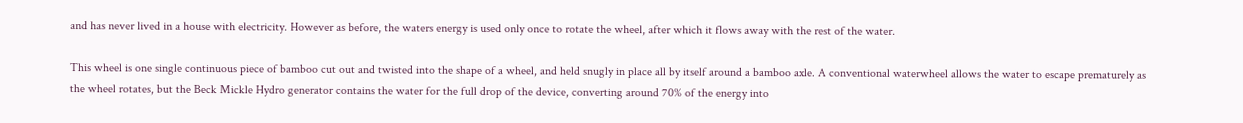and has never lived in a house with electricity. However as before, the waters energy is used only once to rotate the wheel, after which it flows away with the rest of the water.

This wheel is one single continuous piece of bamboo cut out and twisted into the shape of a wheel, and held snugly in place all by itself around a bamboo axle. A conventional waterwheel allows the water to escape prematurely as the wheel rotates, but the Beck Mickle Hydro generator contains the water for the full drop of the device, converting around 70% of the energy into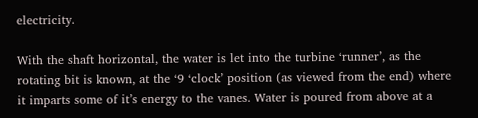electricity.

With the shaft horizontal, the water is let into the turbine ‘runner’, as the rotating bit is known, at the ‘9 ‘clock’ position (as viewed from the end) where it imparts some of it’s energy to the vanes. Water is poured from above at a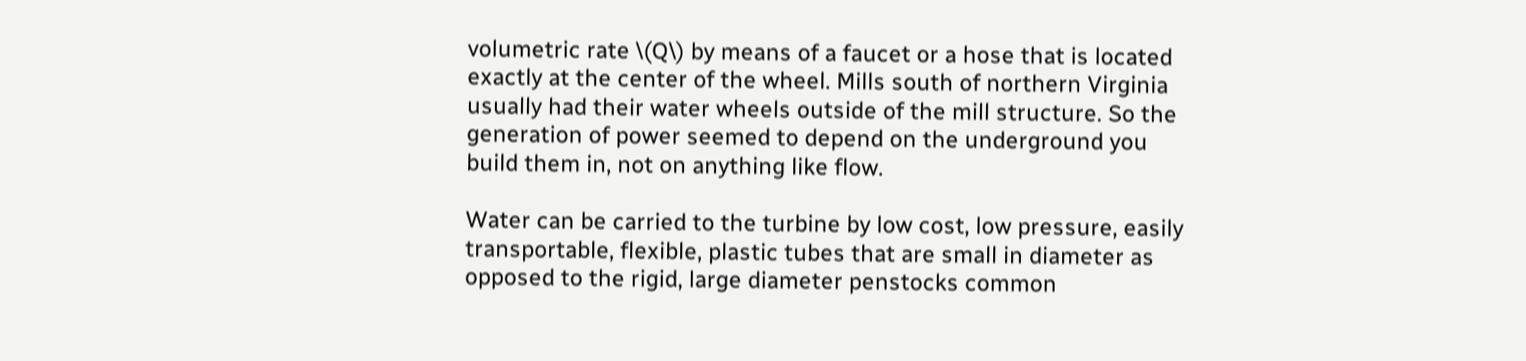volumetric rate \(Q\) by means of a faucet or a hose that is located exactly at the center of the wheel. Mills south of northern Virginia usually had their water wheels outside of the mill structure. So the generation of power seemed to depend on the underground you build them in, not on anything like flow.

Water can be carried to the turbine by low cost, low pressure, easily transportable, flexible, plastic tubes that are small in diameter as opposed to the rigid, large diameter penstocks common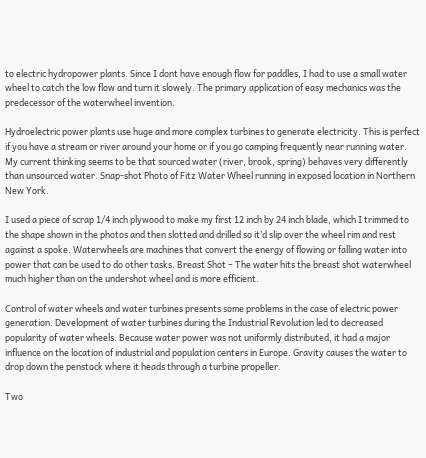to electric hydropower plants. Since I dont have enough flow for paddles, I had to use a small water wheel to catch the low flow and turn it slowely. The primary application of easy mechanics was the predecessor of the waterwheel invention.

Hydroelectric power plants use huge and more complex turbines to generate electricity. This is perfect if you have a stream or river around your home or if you go camping frequently near running water. My current thinking seems to be that sourced water (river, brook, spring) behaves very differently than unsourced water. Snap-shot Photo of Fitz Water Wheel running in exposed location in Northern New York.

I used a piece of scrap 1/4 inch plywood to make my first 12 inch by 24 inch blade, which I trimmed to the shape shown in the photos and then slotted and drilled so it’d slip over the wheel rim and rest against a spoke. Waterwheels are machines that convert the energy of flowing or falling water into power that can be used to do other tasks. Breast Shot – The water hits the breast shot waterwheel much higher than on the undershot wheel and is more efficient.

Control of water wheels and water turbines presents some problems in the case of electric power generation. Development of water turbines during the Industrial Revolution led to decreased popularity of water wheels. Because water power was not uniformly distributed, it had a major influence on the location of industrial and population centers in Europe. Gravity causes the water to drop down the penstock where it heads through a turbine propeller.

Two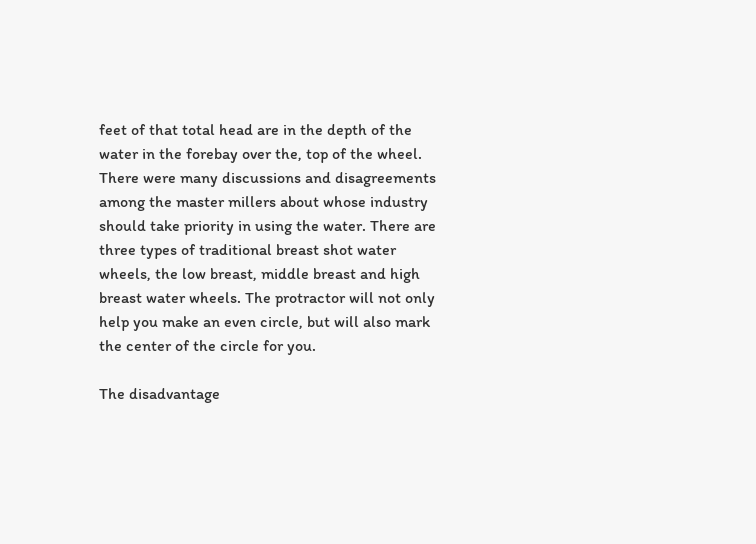feet of that total head are in the depth of the water in the forebay over the, top of the wheel. There were many discussions and disagreements among the master millers about whose industry should take priority in using the water. There are three types of traditional breast shot water wheels, the low breast, middle breast and high breast water wheels. The protractor will not only help you make an even circle, but will also mark the center of the circle for you.

The disadvantage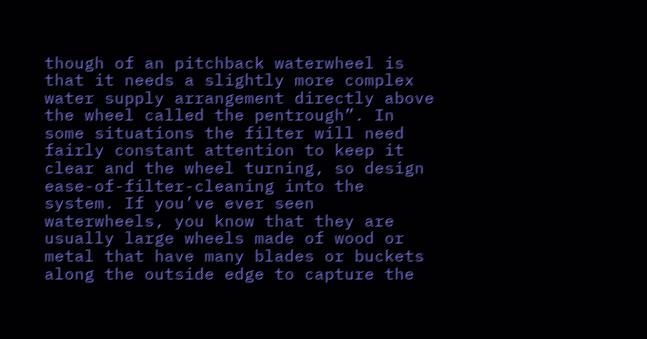though of an pitchback waterwheel is that it needs a slightly more complex water supply arrangement directly above the wheel called the pentrough”. In some situations the filter will need fairly constant attention to keep it clear and the wheel turning, so design ease-of-filter-cleaning into the system. If you’ve ever seen waterwheels, you know that they are usually large wheels made of wood or metal that have many blades or buckets along the outside edge to capture the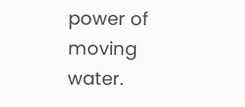power of moving water.